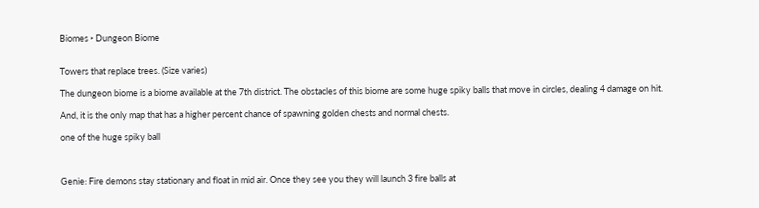Biomes ‣ Dungeon Biome


Towers that replace trees. (Size varies)

The dungeon biome is a biome available at the 7th district. The obstacles of this biome are some huge spiky balls that move in circles, dealing 4 damage on hit.

And, it is the only map that has a higher percent chance of spawning golden chests and normal chests.

one of the huge spiky ball



Genie: Fire demons stay stationary and float in mid air. Once they see you they will launch 3 fire balls at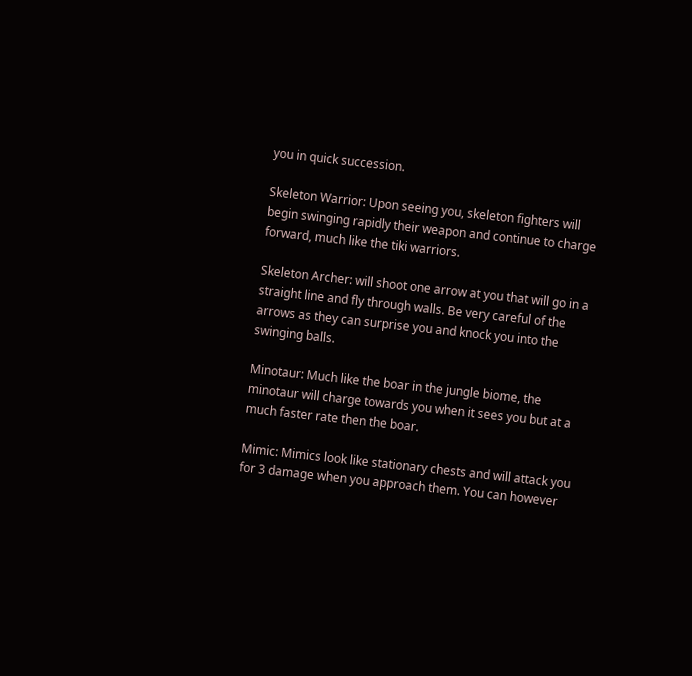you in quick succession.

Skeleton Warrior: Upon seeing you, skeleton fighters will begin swinging rapidly their weapon and continue to charge forward, much like the tiki warriors.

Skeleton Archer: will shoot one arrow at you that will go in a straight line and fly through walls. Be very careful of the arrows as they can surprise you and knock you into the swinging balls.

Minotaur: Much like the boar in the jungle biome, the minotaur will charge towards you when it sees you but at a much faster rate then the boar.

Mimic: Mimics look like stationary chests and will attack you for 3 damage when you approach them. You can however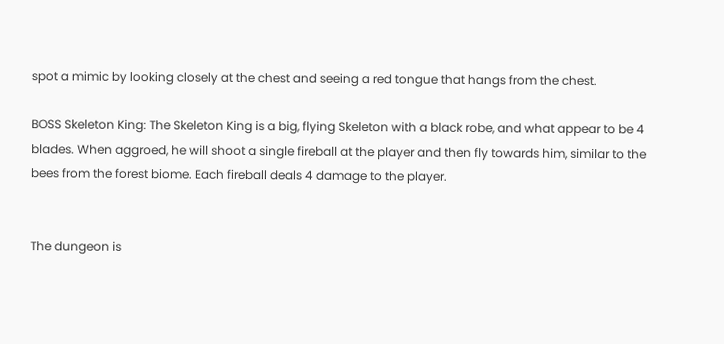spot a mimic by looking closely at the chest and seeing a red tongue that hangs from the chest.

BOSS Skeleton King: The Skeleton King is a big, flying Skeleton with a black robe, and what appear to be 4 blades. When aggroed, he will shoot a single fireball at the player and then fly towards him, similar to the bees from the forest biome. Each fireball deals 4 damage to the player.


The dungeon is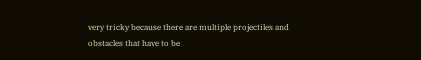very tricky because there are multiple projectiles and obstacles that have to be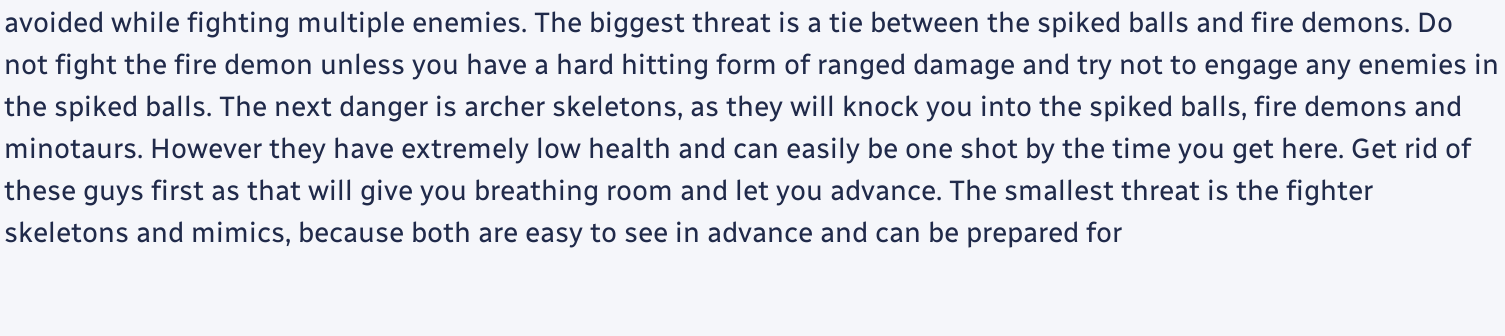avoided while fighting multiple enemies. The biggest threat is a tie between the spiked balls and fire demons. Do not fight the fire demon unless you have a hard hitting form of ranged damage and try not to engage any enemies in the spiked balls. The next danger is archer skeletons, as they will knock you into the spiked balls, fire demons and minotaurs. However they have extremely low health and can easily be one shot by the time you get here. Get rid of these guys first as that will give you breathing room and let you advance. The smallest threat is the fighter skeletons and mimics, because both are easy to see in advance and can be prepared for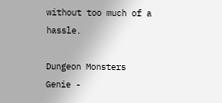without too much of a hassle.

Dungeon Monsters
Genie -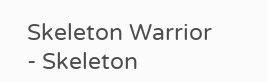Skeleton Warrior - Skeleton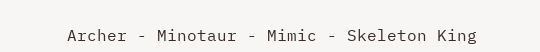Archer - Minotaur - Mimic - Skeleton King